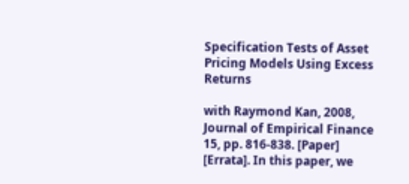Specification Tests of Asset Pricing Models Using Excess Returns

with Raymond Kan, 2008, Journal of Empirical Finance 15, pp. 816-838. [Paper] [Errata]. In this paper, we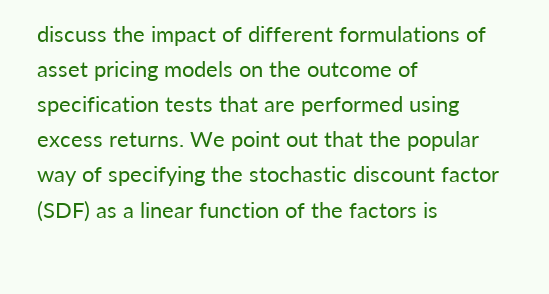discuss the impact of different formulations of asset pricing models on the outcome of specification tests that are performed using excess returns. We point out that the popular way of specifying the stochastic discount factor (SDF) as a linear function of the factors is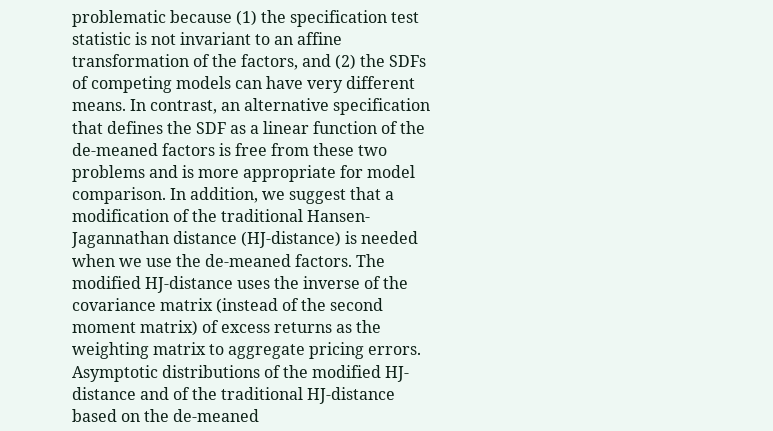problematic because (1) the specification test statistic is not invariant to an affine transformation of the factors, and (2) the SDFs of competing models can have very different means. In contrast, an alternative specification that defines the SDF as a linear function of the de-meaned factors is free from these two problems and is more appropriate for model comparison. In addition, we suggest that a modification of the traditional Hansen-Jagannathan distance (HJ-distance) is needed when we use the de-meaned factors. The modified HJ-distance uses the inverse of the covariance matrix (instead of the second moment matrix) of excess returns as the weighting matrix to aggregate pricing errors. Asymptotic distributions of the modified HJ-distance and of the traditional HJ-distance based on the de-meaned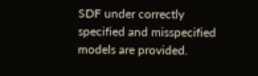SDF under correctly specified and misspecified models are provided.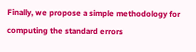Finally, we propose a simple methodology for computing the standard errors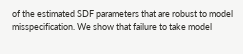of the estimated SDF parameters that are robust to model misspecification. We show that failure to take model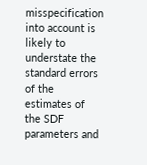misspecification into account is likely to understate the standard errors of the estimates of the SDF parameters and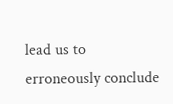lead us to erroneously conclude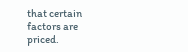that certain factors are priced.